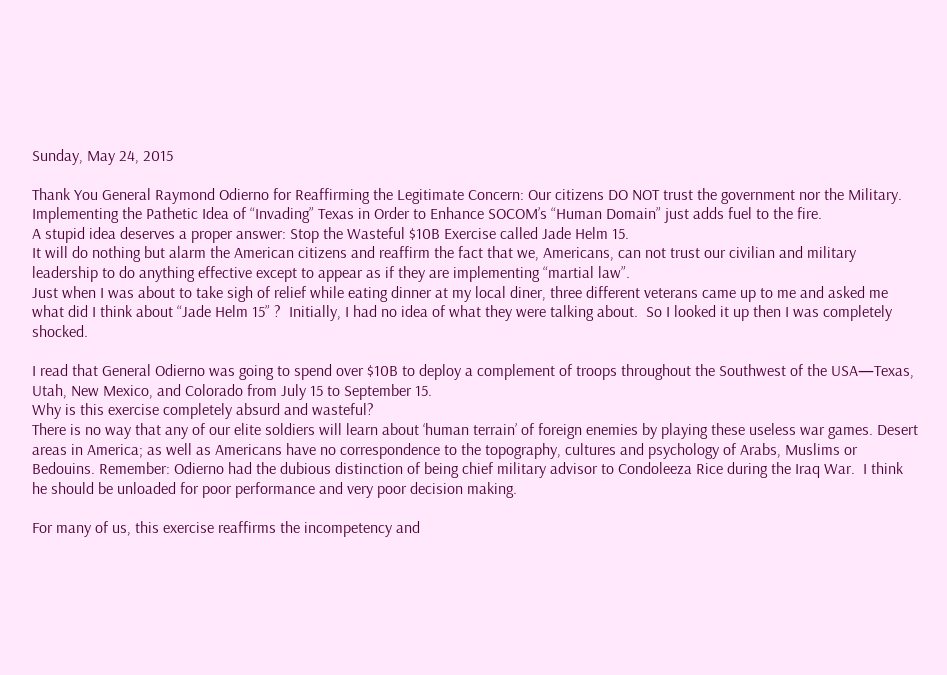Sunday, May 24, 2015

Thank You General Raymond Odierno for Reaffirming the Legitimate Concern: Our citizens DO NOT trust the government nor the Military.
Implementing the Pathetic Idea of “Invading” Texas in Order to Enhance SOCOM’s “Human Domain” just adds fuel to the fire.
A stupid idea deserves a proper answer: Stop the Wasteful $10B Exercise called Jade Helm 15.
It will do nothing but alarm the American citizens and reaffirm the fact that we, Americans, can not trust our civilian and military leadership to do anything effective except to appear as if they are implementing “martial law”.
Just when I was about to take sigh of relief while eating dinner at my local diner, three different veterans came up to me and asked me what did I think about “Jade Helm 15” ?  Initially, I had no idea of what they were talking about.  So I looked it up then I was completely shocked.

I read that General Odierno was going to spend over $10B to deploy a complement of troops throughout the Southwest of the USA—Texas, Utah, New Mexico, and Colorado from July 15 to September 15.
Why is this exercise completely absurd and wasteful?
There is no way that any of our elite soldiers will learn about ‘human terrain’ of foreign enemies by playing these useless war games. Desert areas in America; as well as Americans have no correspondence to the topography, cultures and psychology of Arabs, Muslims or Bedouins. Remember: Odierno had the dubious distinction of being chief military advisor to Condoleeza Rice during the Iraq War.  I think he should be unloaded for poor performance and very poor decision making.

For many of us, this exercise reaffirms the incompetency and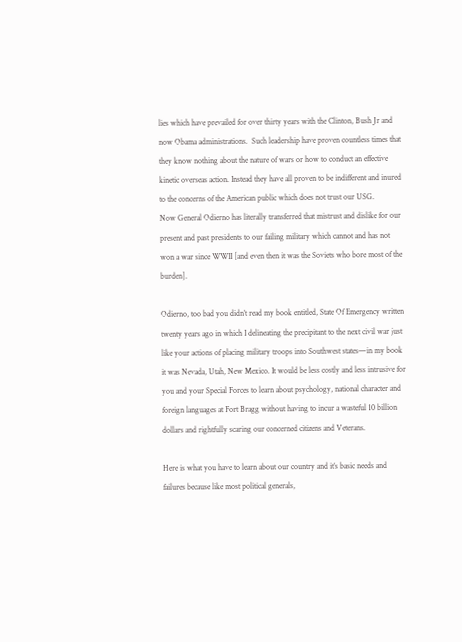lies which have prevailed for over thirty years with the Clinton, Bush Jr and now Obama administrations.  Such leadership have proven countless times that they know nothing about the nature of wars or how to conduct an effective kinetic overseas action. Instead they have all proven to be indifferent and inured to the concerns of the American public which does not trust our USG.
Now General Odierno has literally transferred that mistrust and dislike for our present and past presidents to our failing military which cannot and has not won a war since WWII [and even then it was the Soviets who bore most of the burden].

Odierno, too bad you didn’t read my book entitled, State Of Emergency written twenty years ago in which I delineating the precipitant to the next civil war just like your actions of placing military troops into Southwest states—in my book it was Nevada, Utah, New Mexico. It would be less costly and less intrusive for you and your Special Forces to learn about psychology, national character and foreign languages at Fort Bragg without having to incur a wasteful 10 billion dollars and rightfully scaring our concerned citizens and Veterans.

Here is what you have to learn about our country and it’s basic needs and failures because like most political generals,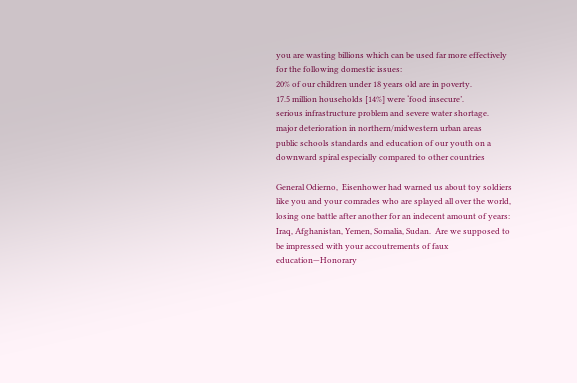you are wasting billions which can be used far more effectively for the following domestic issues:
20% of our children under 18 years old are in poverty.
17.5 million households [14%] were ‘food insecure’.
serious infrastructure problem and severe water shortage.
major deterioration in northern/midwestern urban areas
public schools standards and education of our youth on a downward spiral especially compared to other countries

General Odierno,  Eisenhower had warned us about toy soldiers like you and your comrades who are splayed all over the world, losing one battle after another for an indecent amount of years: Iraq, Afghanistan, Yemen, Somalia, Sudan.  Are we supposed to be impressed with your accoutrements of faux education—Honorary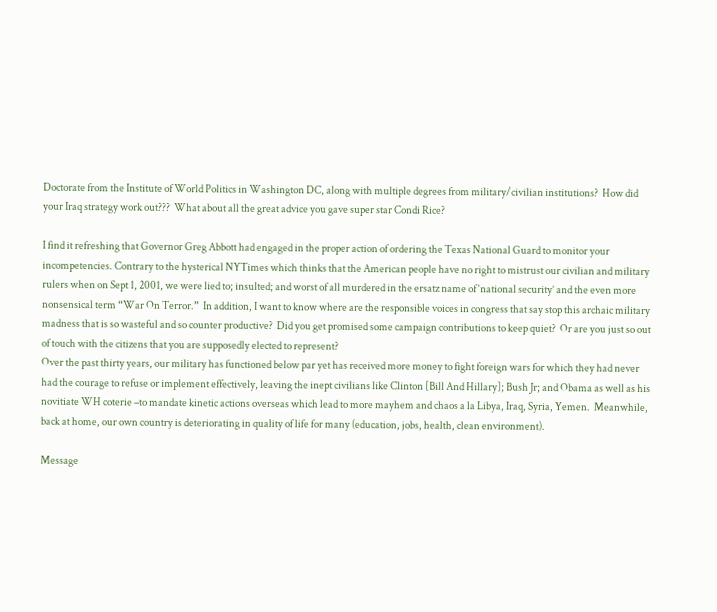Doctorate from the Institute of World Politics in Washington DC, along with multiple degrees from military/civilian institutions?  How did your Iraq strategy work out???  What about all the great advice you gave super star Condi Rice?

I find it refreshing that Governor Greg Abbott had engaged in the proper action of ordering the Texas National Guard to monitor your incompetencies. Contrary to the hysterical NYTimes which thinks that the American people have no right to mistrust our civilian and military rulers when on Sept 1, 2001, we were lied to; insulted; and worst of all murdered in the ersatz name of ‘national security’ and the even more nonsensical term “War On Terror.”  In addition, I want to know where are the responsible voices in congress that say stop this archaic military madness that is so wasteful and so counter productive?  Did you get promised some campaign contributions to keep quiet?  Or are you just so out of touch with the citizens that you are supposedly elected to represent?
Over the past thirty years, our military has functioned below par yet has received more money to fight foreign wars for which they had never had the courage to refuse or implement effectively, leaving the inept civilians like Clinton [Bill And Hillary]; Bush Jr; and Obama as well as his novitiate WH coterie –to mandate kinetic actions overseas which lead to more mayhem and chaos a la Libya, Iraq, Syria, Yemen.  Meanwhile, back at home, our own country is deteriorating in quality of life for many (education, jobs, health, clean environment).

Message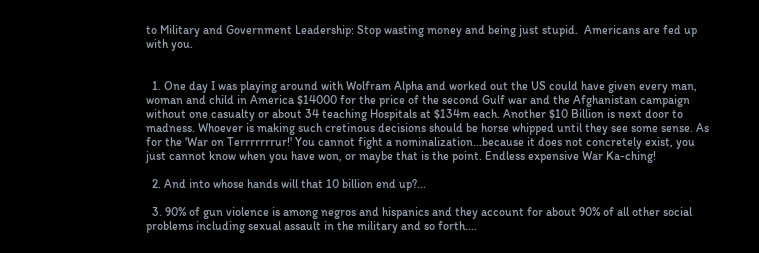to Military and Government Leadership: Stop wasting money and being just stupid.  Americans are fed up with you.


  1. One day I was playing around with Wolfram Alpha and worked out the US could have given every man, woman and child in America $14000 for the price of the second Gulf war and the Afghanistan campaign without one casualty or about 34 teaching Hospitals at $134m each. Another $10 Billion is next door to madness. Whoever is making such cretinous decisions should be horse whipped until they see some sense. As for the 'War on Terrrrrrrur!' You cannot fight a nominalization...because it does not concretely exist, you just cannot know when you have won, or maybe that is the point. Endless expensive War Ka-ching!

  2. And into whose hands will that 10 billion end up?...

  3. 90% of gun violence is among negros and hispanics and they account for about 90% of all other social problems including sexual assault in the military and so forth....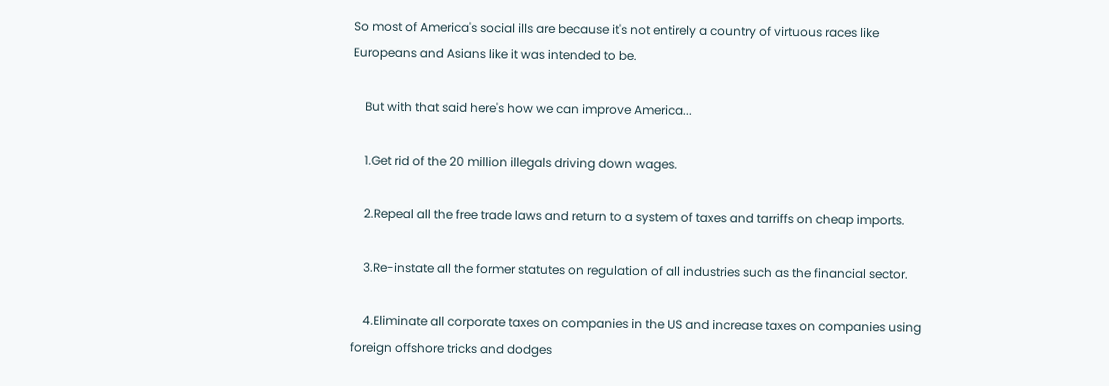So most of America's social ills are because it's not entirely a country of virtuous races like Europeans and Asians like it was intended to be.

    But with that said here's how we can improve America...

    1.Get rid of the 20 million illegals driving down wages.

    2.Repeal all the free trade laws and return to a system of taxes and tarriffs on cheap imports.

    3.Re-instate all the former statutes on regulation of all industries such as the financial sector.

    4.Eliminate all corporate taxes on companies in the US and increase taxes on companies using foreign offshore tricks and dodges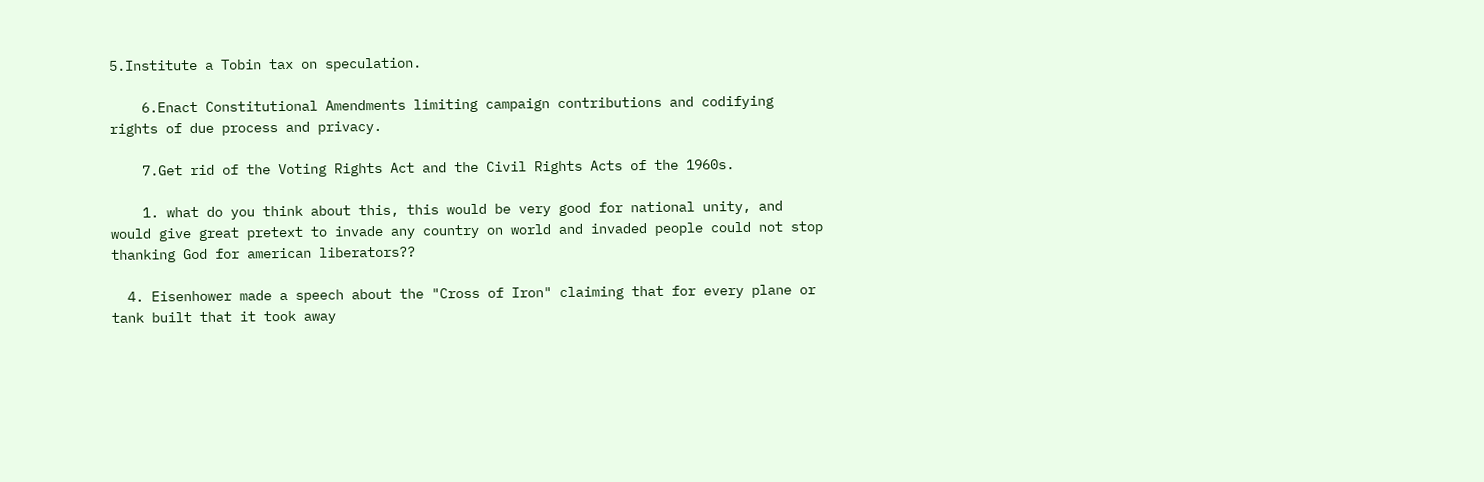5.Institute a Tobin tax on speculation.

    6.Enact Constitutional Amendments limiting campaign contributions and codifying rights of due process and privacy.

    7.Get rid of the Voting Rights Act and the Civil Rights Acts of the 1960s.

    1. what do you think about this, this would be very good for national unity, and would give great pretext to invade any country on world and invaded people could not stop thanking God for american liberators??

  4. Eisenhower made a speech about the "Cross of Iron" claiming that for every plane or tank built that it took away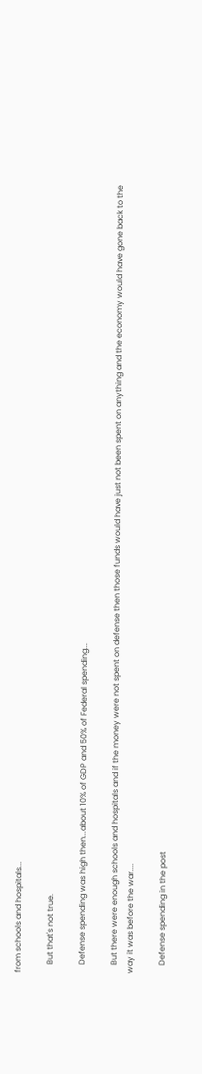from schools and hospitals...

    But that's not true.

    Defense spending was high then...about 10% of GDP and 50% of Federal spending...

    But there were enough schools and hospitals and if the money were not spent on defense then those funds would have just not been spent on anything and the economy would have gone back to the way it was before the war....

    Defense spending in the post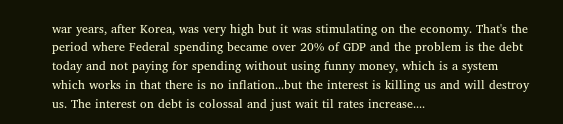war years, after Korea, was very high but it was stimulating on the economy. That's the period where Federal spending became over 20% of GDP and the problem is the debt today and not paying for spending without using funny money, which is a system which works in that there is no inflation...but the interest is killing us and will destroy us. The interest on debt is colossal and just wait til rates increase....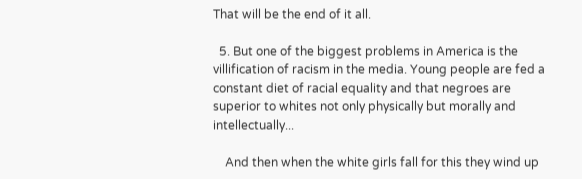That will be the end of it all.

  5. But one of the biggest problems in America is the villification of racism in the media. Young people are fed a constant diet of racial equality and that negroes are superior to whites not only physically but morally and intellectually...

    And then when the white girls fall for this they wind up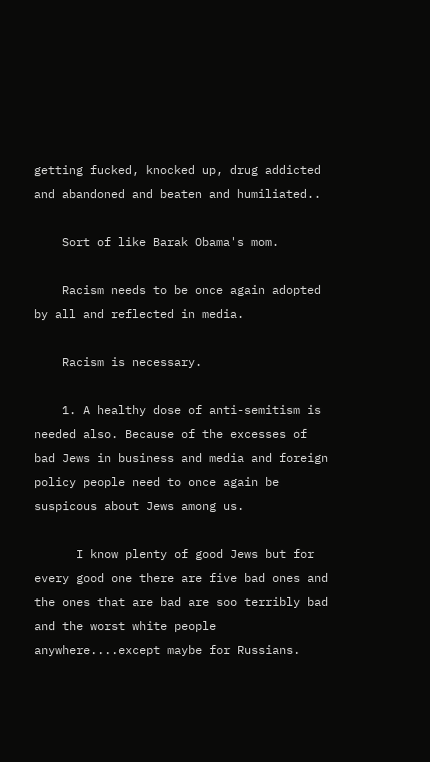getting fucked, knocked up, drug addicted and abandoned and beaten and humiliated..

    Sort of like Barak Obama's mom.

    Racism needs to be once again adopted by all and reflected in media.

    Racism is necessary.

    1. A healthy dose of anti-semitism is needed also. Because of the excesses of bad Jews in business and media and foreign policy people need to once again be suspicous about Jews among us.

      I know plenty of good Jews but for every good one there are five bad ones and the ones that are bad are soo terribly bad and the worst white people anywhere....except maybe for Russians.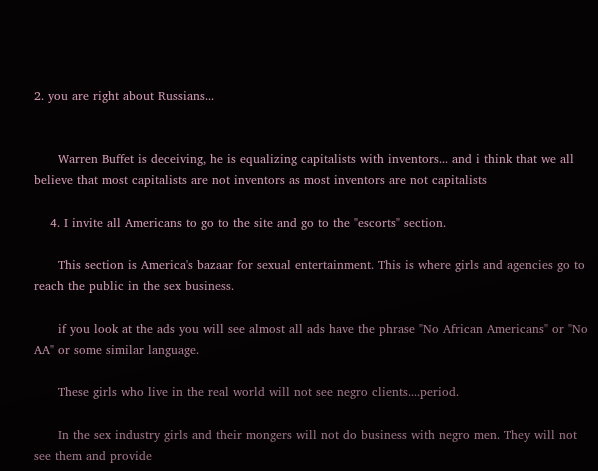2. you are right about Russians...


      Warren Buffet is deceiving, he is equalizing capitalists with inventors... and i think that we all believe that most capitalists are not inventors as most inventors are not capitalists

    4. I invite all Americans to go to the site and go to the "escorts" section.

      This section is America's bazaar for sexual entertainment. This is where girls and agencies go to reach the public in the sex business.

      if you look at the ads you will see almost all ads have the phrase "No African Americans" or "No AA" or some similar language.

      These girls who live in the real world will not see negro clients....period.

      In the sex industry girls and their mongers will not do business with negro men. They will not see them and provide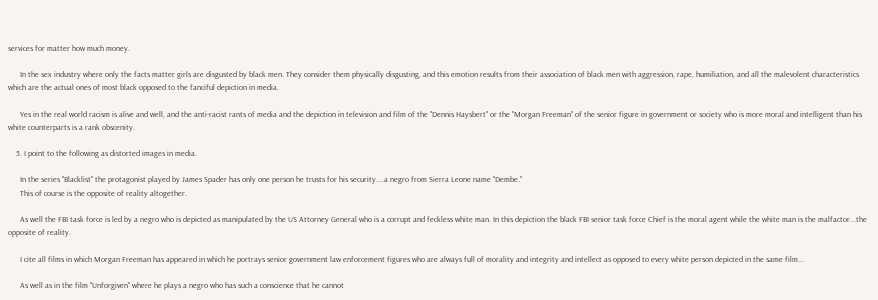services for matter how much money.

      In the sex industry where only the facts matter girls are disgusted by black men. They consider them physically disgusting, and this emotion results from their association of black men with aggression, rape, humiliation, and all the malevolent characteristics which are the actual ones of most black opposed to the fanciful depiction in media.

      Yes in the real world racism is alive and well, and the anti-racist rants of media and the depiction in television and film of the "Dennis Haysbert" or the "Morgan Freeman" of the senior figure in government or society who is more moral and intelligent than his white counterparts is a rank obscenity.

    5. I point to the following as distorted images in media.

      In the series "Blacklist" the protagonist played by James Spader has only one person he trusts for his security....a negro from Sierra Leone name "Dembe."
      This of course is the opposite of reality altogether.

      As well the FBI task force is led by a negro who is depicted as manipulated by the US Attorney General who is a corrupt and feckless white man. In this depiction the black FBI senior task force Chief is the moral agent while the white man is the malfactor...the opposite of reality.

      I cite all films in which Morgan Freeman has appeared in which he portrays senior government law enforcement figures who are always full of morality and integrity and intellect as opposed to every white person depicted in the same film...

      As well as in the film "Unforgiven" where he plays a negro who has such a conscience that he cannot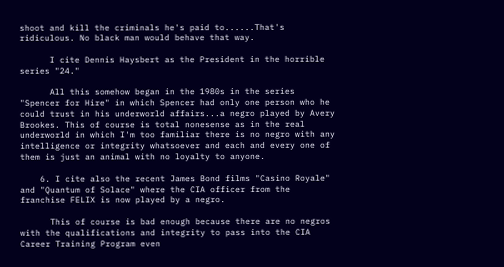shoot and kill the criminals he's paid to......That's ridiculous. No black man would behave that way.

      I cite Dennis Haysbert as the President in the horrible series "24."

      All this somehow began in the 1980s in the series "Spencer for Hire" in which Spencer had only one person who he could trust in his underworld affairs...a negro played by Avery Brookes. This of course is total nonesense as in the real underworld in which I'm too familiar there is no negro with any intelligence or integrity whatsoever and each and every one of them is just an animal with no loyalty to anyone.

    6. I cite also the recent James Bond films "Casino Royale" and "Quantum of Solace" where the CIA officer from the franchise FELIX is now played by a negro.

      This of course is bad enough because there are no negros with the qualifications and integrity to pass into the CIA Career Training Program even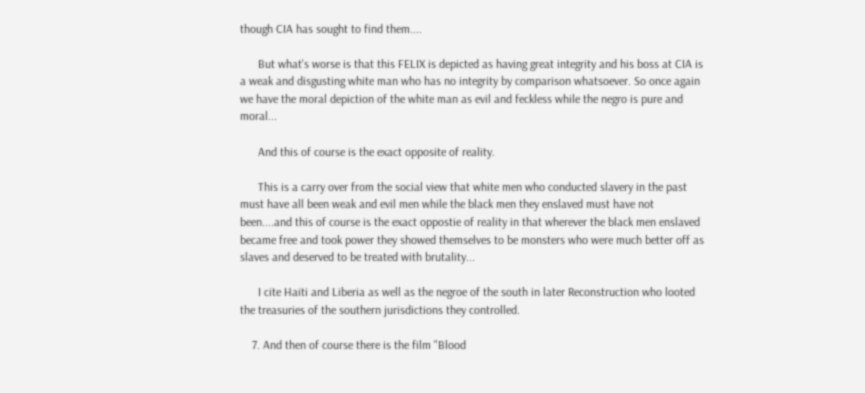though CIA has sought to find them....

      But what's worse is that this FELIX is depicted as having great integrity and his boss at CIA is a weak and disgusting white man who has no integrity by comparison whatsoever. So once again we have the moral depiction of the white man as evil and feckless while the negro is pure and moral...

      And this of course is the exact opposite of reality.

      This is a carry over from the social view that white men who conducted slavery in the past must have all been weak and evil men while the black men they enslaved must have not been....and this of course is the exact oppostie of reality in that wherever the black men enslaved became free and took power they showed themselves to be monsters who were much better off as slaves and deserved to be treated with brutality...

      I cite Haiti and Liberia as well as the negroe of the south in later Reconstruction who looted the treasuries of the southern jurisdictions they controlled.

    7. And then of course there is the film "Blood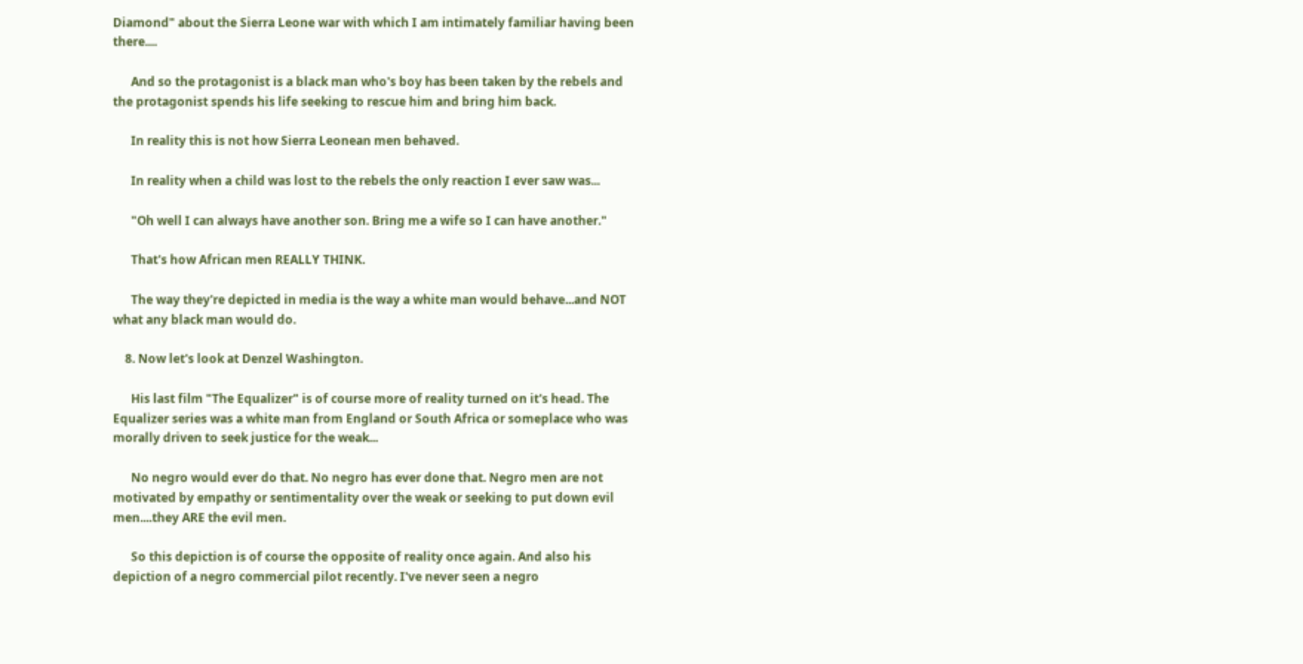Diamond" about the Sierra Leone war with which I am intimately familiar having been there....

      And so the protagonist is a black man who's boy has been taken by the rebels and the protagonist spends his life seeking to rescue him and bring him back.

      In reality this is not how Sierra Leonean men behaved.

      In reality when a child was lost to the rebels the only reaction I ever saw was...

      "Oh well I can always have another son. Bring me a wife so I can have another."

      That's how African men REALLY THINK.

      The way they're depicted in media is the way a white man would behave...and NOT what any black man would do.

    8. Now let's look at Denzel Washington.

      His last film "The Equalizer" is of course more of reality turned on it's head. The Equalizer series was a white man from England or South Africa or someplace who was morally driven to seek justice for the weak...

      No negro would ever do that. No negro has ever done that. Negro men are not motivated by empathy or sentimentality over the weak or seeking to put down evil men....they ARE the evil men.

      So this depiction is of course the opposite of reality once again. And also his depiction of a negro commercial pilot recently. I've never seen a negro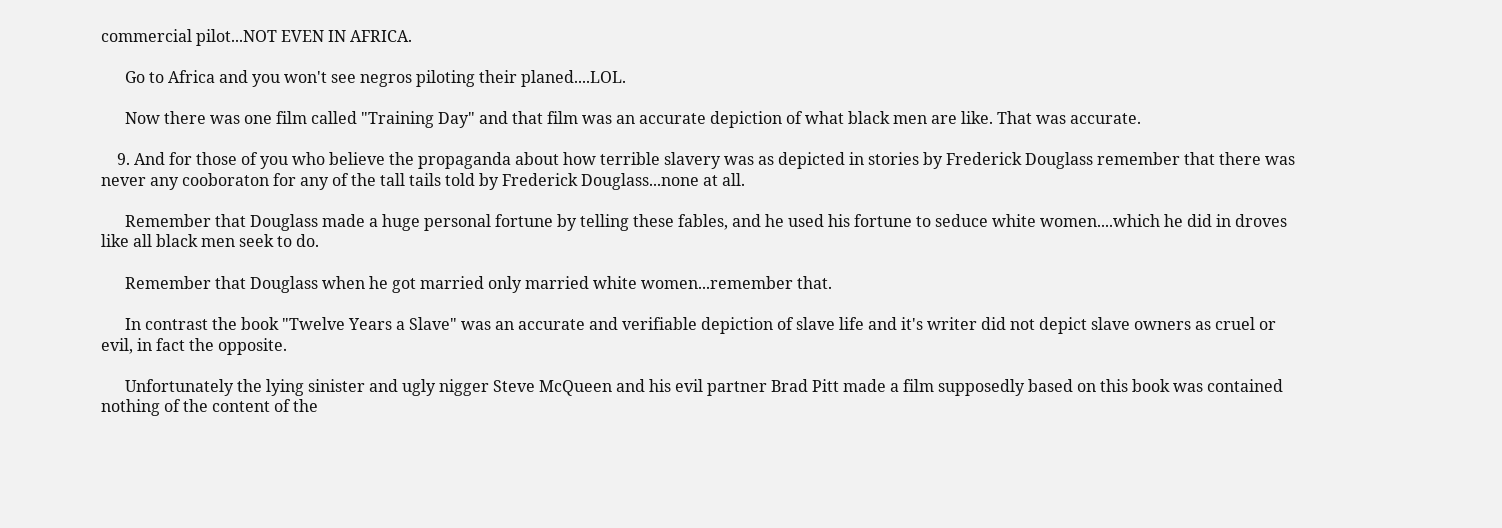commercial pilot...NOT EVEN IN AFRICA.

      Go to Africa and you won't see negros piloting their planed....LOL.

      Now there was one film called "Training Day" and that film was an accurate depiction of what black men are like. That was accurate.

    9. And for those of you who believe the propaganda about how terrible slavery was as depicted in stories by Frederick Douglass remember that there was never any cooboraton for any of the tall tails told by Frederick Douglass...none at all.

      Remember that Douglass made a huge personal fortune by telling these fables, and he used his fortune to seduce white women....which he did in droves like all black men seek to do.

      Remember that Douglass when he got married only married white women...remember that.

      In contrast the book "Twelve Years a Slave" was an accurate and verifiable depiction of slave life and it's writer did not depict slave owners as cruel or evil, in fact the opposite.

      Unfortunately the lying sinister and ugly nigger Steve McQueen and his evil partner Brad Pitt made a film supposedly based on this book was contained nothing of the content of the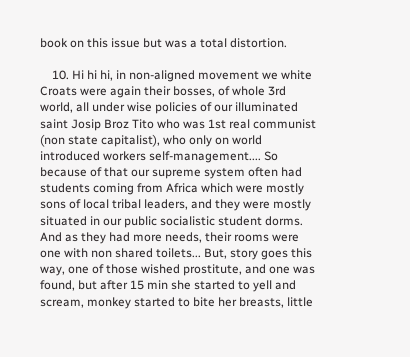book on this issue but was a total distortion.

    10. Hi hi hi, in non-aligned movement we white Croats were again their bosses, of whole 3rd world, all under wise policies of our illuminated saint Josip Broz Tito who was 1st real communist (non state capitalist), who only on world introduced workers self-management.... So because of that our supreme system often had students coming from Africa which were mostly sons of local tribal leaders, and they were mostly situated in our public socialistic student dorms. And as they had more needs, their rooms were one with non shared toilets... But, story goes this way, one of those wished prostitute, and one was found, but after 15 min she started to yell and scream, monkey started to bite her breasts, little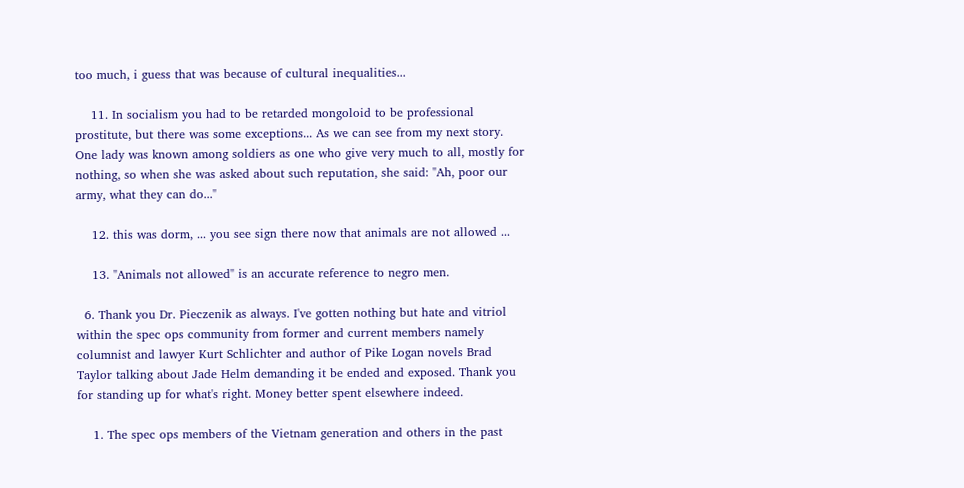too much, i guess that was because of cultural inequalities...

    11. In socialism you had to be retarded mongoloid to be professional prostitute, but there was some exceptions... As we can see from my next story. One lady was known among soldiers as one who give very much to all, mostly for nothing, so when she was asked about such reputation, she said: "Ah, poor our army, what they can do..."

    12. this was dorm, ... you see sign there now that animals are not allowed ...

    13. "Animals not allowed" is an accurate reference to negro men.

  6. Thank you Dr. Pieczenik as always. I've gotten nothing but hate and vitriol within the spec ops community from former and current members namely columnist and lawyer Kurt Schlichter and author of Pike Logan novels Brad Taylor talking about Jade Helm demanding it be ended and exposed. Thank you for standing up for what's right. Money better spent elsewhere indeed.

    1. The spec ops members of the Vietnam generation and others in the past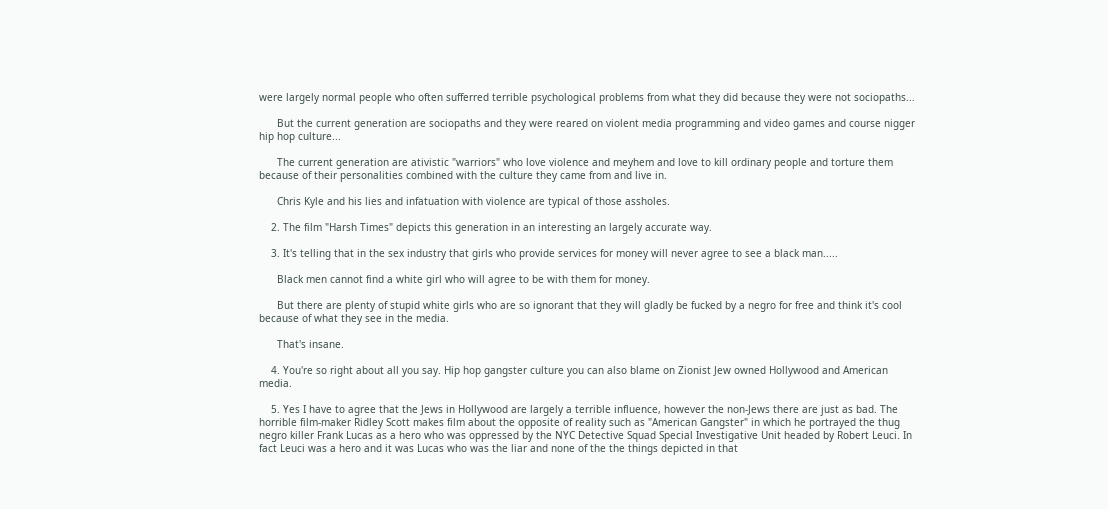were largely normal people who often sufferred terrible psychological problems from what they did because they were not sociopaths...

      But the current generation are sociopaths and they were reared on violent media programming and video games and course nigger hip hop culture...

      The current generation are ativistic "warriors" who love violence and meyhem and love to kill ordinary people and torture them because of their personalities combined with the culture they came from and live in.

      Chris Kyle and his lies and infatuation with violence are typical of those assholes.

    2. The film "Harsh Times" depicts this generation in an interesting an largely accurate way.

    3. It's telling that in the sex industry that girls who provide services for money will never agree to see a black man.....

      Black men cannot find a white girl who will agree to be with them for money.

      But there are plenty of stupid white girls who are so ignorant that they will gladly be fucked by a negro for free and think it's cool because of what they see in the media.

      That's insane.

    4. You're so right about all you say. Hip hop gangster culture you can also blame on Zionist Jew owned Hollywood and American media.

    5. Yes I have to agree that the Jews in Hollywood are largely a terrible influence, however the non-Jews there are just as bad. The horrible film-maker Ridley Scott makes film about the opposite of reality such as "American Gangster" in which he portrayed the thug negro killer Frank Lucas as a hero who was oppressed by the NYC Detective Squad Special Investigative Unit headed by Robert Leuci. In fact Leuci was a hero and it was Lucas who was the liar and none of the the things depicted in that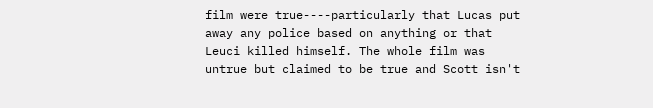film were true----particularly that Lucas put away any police based on anything or that Leuci killed himself. The whole film was untrue but claimed to be true and Scott isn't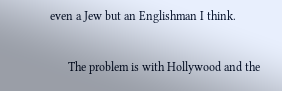even a Jew but an Englishman I think.

      The problem is with Hollywood and the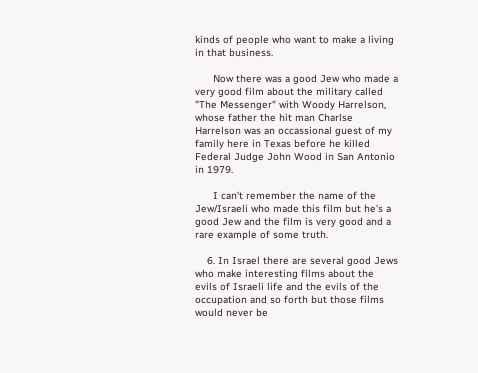kinds of people who want to make a living in that business.

      Now there was a good Jew who made a very good film about the military called "The Messenger" with Woody Harrelson, whose father the hit man Charlse Harrelson was an occassional guest of my family here in Texas before he killed Federal Judge John Wood in San Antonio in 1979.

      I can't remember the name of the Jew/Israeli who made this film but he's a good Jew and the film is very good and a rare example of some truth.

    6. In Israel there are several good Jews who make interesting films about the evils of Israeli life and the evils of the occupation and so forth but those films would never be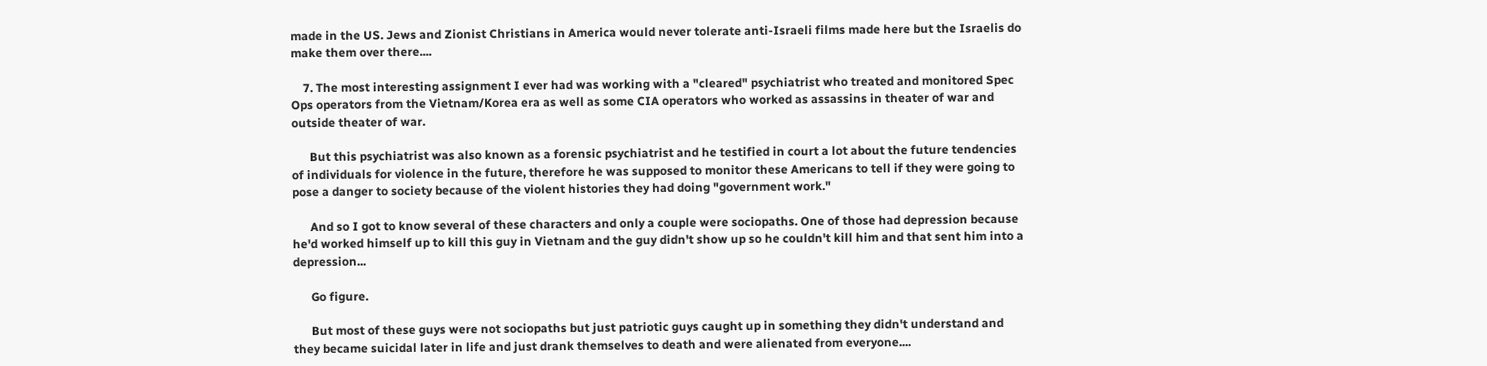made in the US. Jews and Zionist Christians in America would never tolerate anti-Israeli films made here but the Israelis do make them over there....

    7. The most interesting assignment I ever had was working with a "cleared" psychiatrist who treated and monitored Spec Ops operators from the Vietnam/Korea era as well as some CIA operators who worked as assassins in theater of war and outside theater of war.

      But this psychiatrist was also known as a forensic psychiatrist and he testified in court a lot about the future tendencies of individuals for violence in the future, therefore he was supposed to monitor these Americans to tell if they were going to pose a danger to society because of the violent histories they had doing "government work."

      And so I got to know several of these characters and only a couple were sociopaths. One of those had depression because he'd worked himself up to kill this guy in Vietnam and the guy didn't show up so he couldn't kill him and that sent him into a depression...

      Go figure.

      But most of these guys were not sociopaths but just patriotic guys caught up in something they didn't understand and they became suicidal later in life and just drank themselves to death and were alienated from everyone....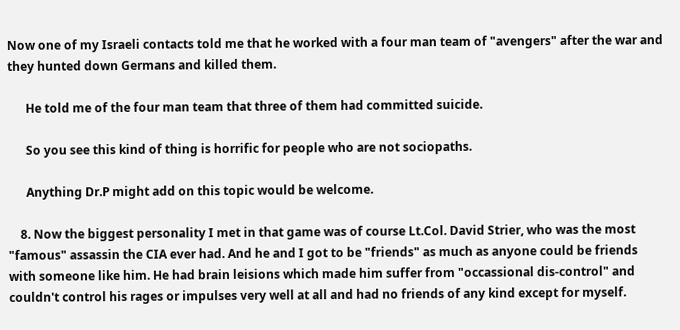Now one of my Israeli contacts told me that he worked with a four man team of "avengers" after the war and they hunted down Germans and killed them.

      He told me of the four man team that three of them had committed suicide.

      So you see this kind of thing is horrific for people who are not sociopaths.

      Anything Dr.P might add on this topic would be welcome.

    8. Now the biggest personality I met in that game was of course Lt.Col. David Strier, who was the most "famous" assassin the CIA ever had. And he and I got to be "friends" as much as anyone could be friends with someone like him. He had brain leisions which made him suffer from "occassional dis-control" and couldn't control his rages or impulses very well at all and had no friends of any kind except for myself.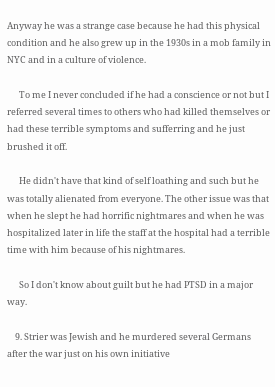Anyway he was a strange case because he had this physical condition and he also grew up in the 1930s in a mob family in NYC and in a culture of violence.

      To me I never concluded if he had a conscience or not but I referred several times to others who had killed themselves or had these terrible symptoms and sufferring and he just brushed it off.

      He didn't have that kind of self loathing and such but he was totally alienated from everyone. The other issue was that when he slept he had horrific nightmares and when he was hospitalized later in life the staff at the hospital had a terrible time with him because of his nightmares.

      So I don't know about guilt but he had PTSD in a major way.

    9. Strier was Jewish and he murdered several Germans after the war just on his own initiative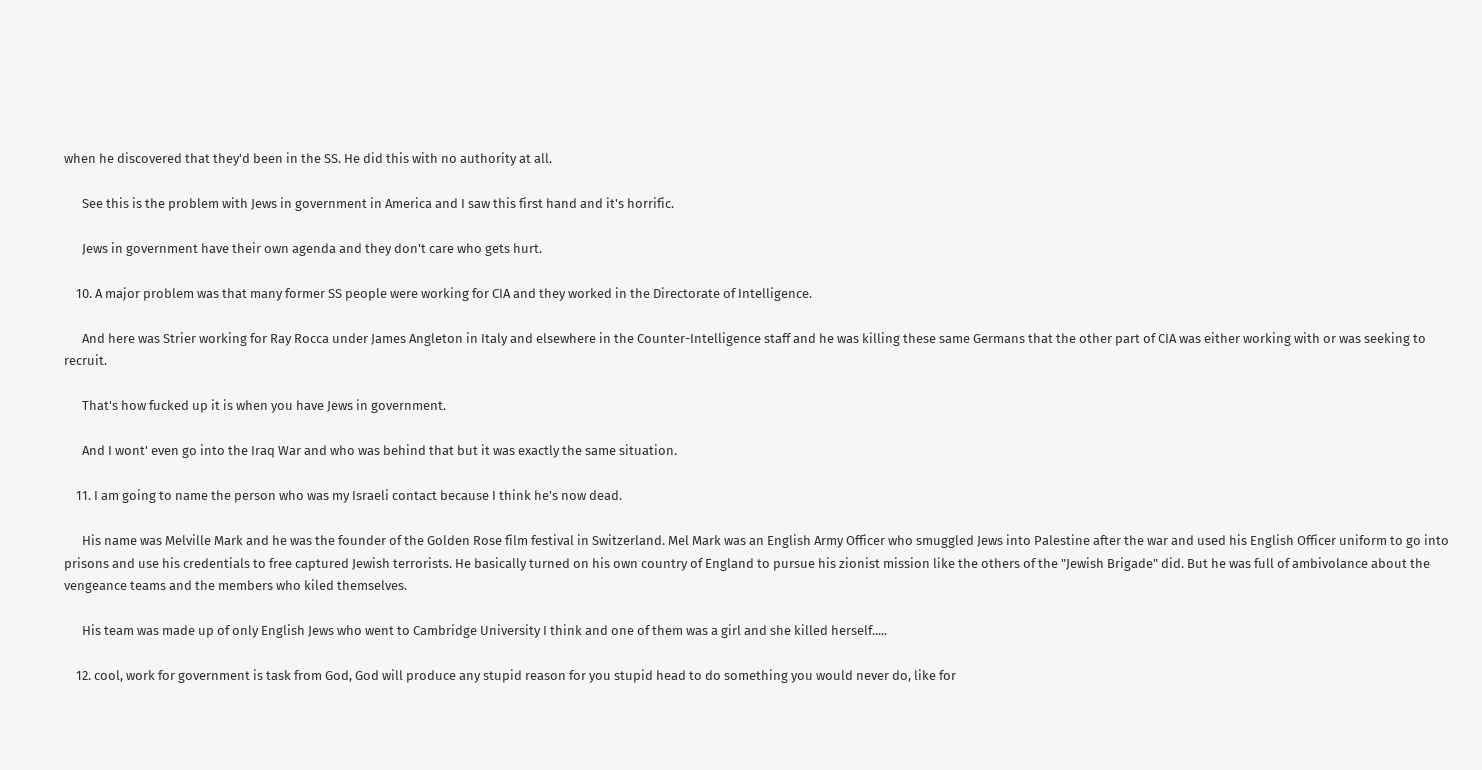when he discovered that they'd been in the SS. He did this with no authority at all.

      See this is the problem with Jews in government in America and I saw this first hand and it's horrific.

      Jews in government have their own agenda and they don't care who gets hurt.

    10. A major problem was that many former SS people were working for CIA and they worked in the Directorate of Intelligence.

      And here was Strier working for Ray Rocca under James Angleton in Italy and elsewhere in the Counter-Intelligence staff and he was killing these same Germans that the other part of CIA was either working with or was seeking to recruit.

      That's how fucked up it is when you have Jews in government.

      And I wont' even go into the Iraq War and who was behind that but it was exactly the same situation.

    11. I am going to name the person who was my Israeli contact because I think he's now dead.

      His name was Melville Mark and he was the founder of the Golden Rose film festival in Switzerland. Mel Mark was an English Army Officer who smuggled Jews into Palestine after the war and used his English Officer uniform to go into prisons and use his credentials to free captured Jewish terrorists. He basically turned on his own country of England to pursue his zionist mission like the others of the "Jewish Brigade" did. But he was full of ambivolance about the vengeance teams and the members who kiled themselves.

      His team was made up of only English Jews who went to Cambridge University I think and one of them was a girl and she killed herself.....

    12. cool, work for government is task from God, God will produce any stupid reason for you stupid head to do something you would never do, like for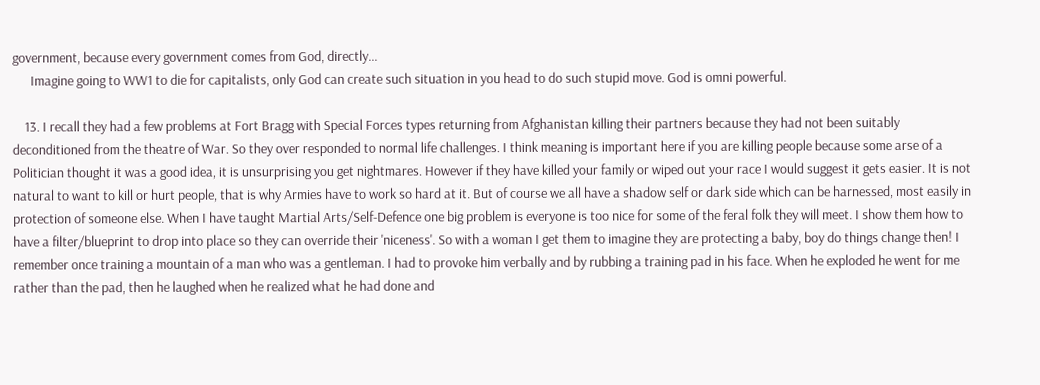government, because every government comes from God, directly...
      Imagine going to WW1 to die for capitalists, only God can create such situation in you head to do such stupid move. God is omni powerful.

    13. I recall they had a few problems at Fort Bragg with Special Forces types returning from Afghanistan killing their partners because they had not been suitably deconditioned from the theatre of War. So they over responded to normal life challenges. I think meaning is important here if you are killing people because some arse of a Politician thought it was a good idea, it is unsurprising you get nightmares. However if they have killed your family or wiped out your race I would suggest it gets easier. It is not natural to want to kill or hurt people, that is why Armies have to work so hard at it. But of course we all have a shadow self or dark side which can be harnessed, most easily in protection of someone else. When I have taught Martial Arts/Self-Defence one big problem is everyone is too nice for some of the feral folk they will meet. I show them how to have a filter/blueprint to drop into place so they can override their 'niceness'. So with a woman I get them to imagine they are protecting a baby, boy do things change then! I remember once training a mountain of a man who was a gentleman. I had to provoke him verbally and by rubbing a training pad in his face. When he exploded he went for me rather than the pad, then he laughed when he realized what he had done and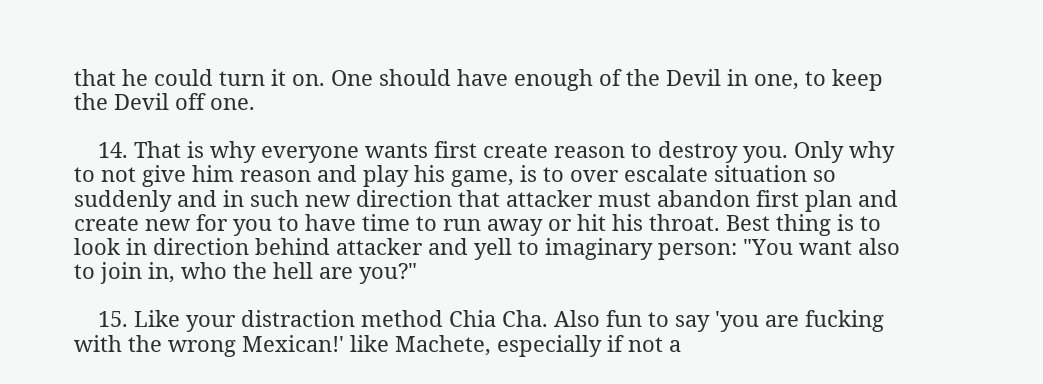that he could turn it on. One should have enough of the Devil in one, to keep the Devil off one.

    14. That is why everyone wants first create reason to destroy you. Only why to not give him reason and play his game, is to over escalate situation so suddenly and in such new direction that attacker must abandon first plan and create new for you to have time to run away or hit his throat. Best thing is to look in direction behind attacker and yell to imaginary person: "You want also to join in, who the hell are you?"

    15. Like your distraction method Chia Cha. Also fun to say 'you are fucking with the wrong Mexican!' like Machete, especially if not a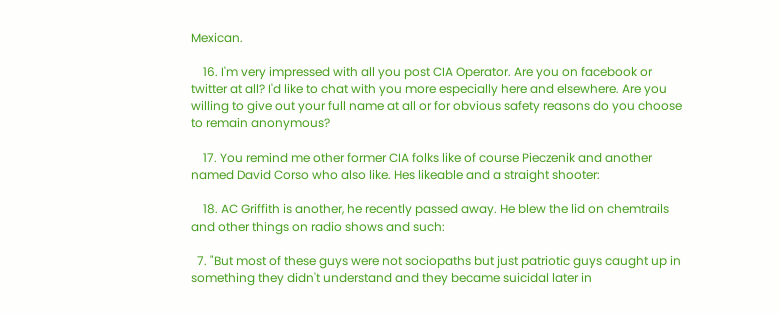Mexican.

    16. I'm very impressed with all you post CIA Operator. Are you on facebook or twitter at all? I'd like to chat with you more especially here and elsewhere. Are you willing to give out your full name at all or for obvious safety reasons do you choose to remain anonymous?

    17. You remind me other former CIA folks like of course Pieczenik and another named David Corso who also like. Hes likeable and a straight shooter:

    18. AC Griffith is another, he recently passed away. He blew the lid on chemtrails and other things on radio shows and such:

  7. "But most of these guys were not sociopaths but just patriotic guys caught up in something they didn't understand and they became suicidal later in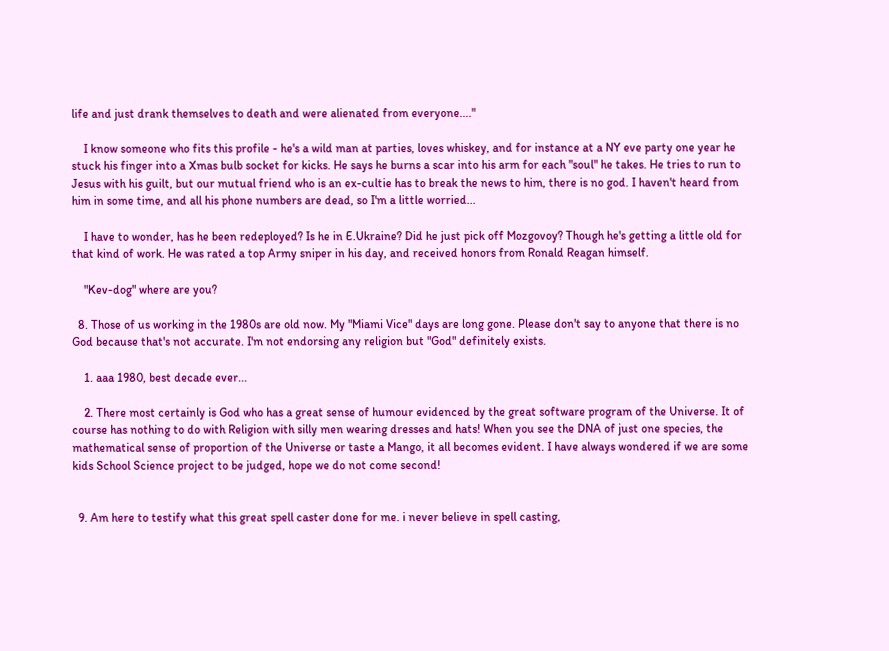life and just drank themselves to death and were alienated from everyone...."

    I know someone who fits this profile - he's a wild man at parties, loves whiskey, and for instance at a NY eve party one year he stuck his finger into a Xmas bulb socket for kicks. He says he burns a scar into his arm for each "soul" he takes. He tries to run to Jesus with his guilt, but our mutual friend who is an ex-cultie has to break the news to him, there is no god. I haven't heard from him in some time, and all his phone numbers are dead, so I'm a little worried...

    I have to wonder, has he been redeployed? Is he in E.Ukraine? Did he just pick off Mozgovoy? Though he's getting a little old for that kind of work. He was rated a top Army sniper in his day, and received honors from Ronald Reagan himself.

    "Kev-dog" where are you?

  8. Those of us working in the 1980s are old now. My "Miami Vice" days are long gone. Please don't say to anyone that there is no God because that's not accurate. I'm not endorsing any religion but "God" definitely exists.

    1. aaa 1980, best decade ever...

    2. There most certainly is God who has a great sense of humour evidenced by the great software program of the Universe. It of course has nothing to do with Religion with silly men wearing dresses and hats! When you see the DNA of just one species, the mathematical sense of proportion of the Universe or taste a Mango, it all becomes evident. I have always wondered if we are some kids School Science project to be judged, hope we do not come second!


  9. Am here to testify what this great spell caster done for me. i never believe in spell casting,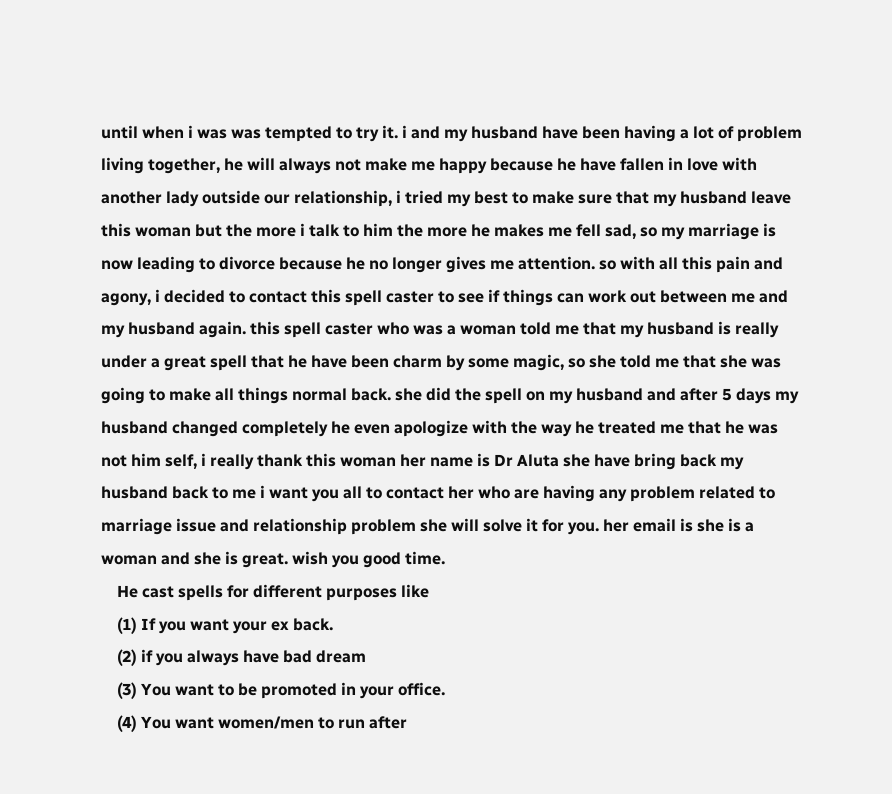until when i was was tempted to try it. i and my husband have been having a lot of problem living together, he will always not make me happy because he have fallen in love with another lady outside our relationship, i tried my best to make sure that my husband leave this woman but the more i talk to him the more he makes me fell sad, so my marriage is now leading to divorce because he no longer gives me attention. so with all this pain and agony, i decided to contact this spell caster to see if things can work out between me and my husband again. this spell caster who was a woman told me that my husband is really under a great spell that he have been charm by some magic, so she told me that she was going to make all things normal back. she did the spell on my husband and after 5 days my husband changed completely he even apologize with the way he treated me that he was not him self, i really thank this woman her name is Dr Aluta she have bring back my husband back to me i want you all to contact her who are having any problem related to marriage issue and relationship problem she will solve it for you. her email is she is a woman and she is great. wish you good time.
    He cast spells for different purposes like
    (1) If you want your ex back.
    (2) if you always have bad dream
    (3) You want to be promoted in your office.
    (4) You want women/men to run after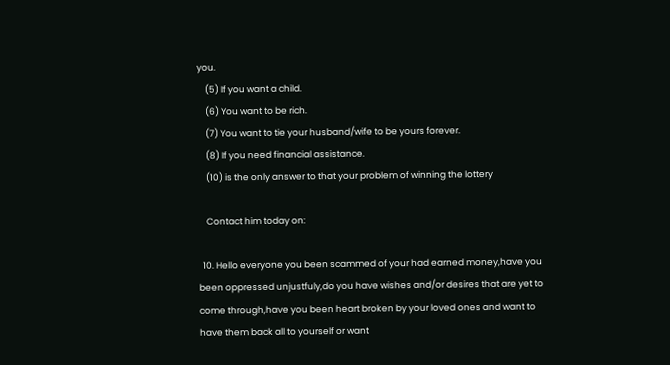you.
    (5) If you want a child.
    (6) You want to be rich.
    (7) You want to tie your husband/wife to be yours forever.
    (8) If you need financial assistance.
    (10) is the only answer to that your problem of winning the lottery

    Contact him today on:

  10. Hello everyone you been scammed of your had earned money,have you been oppressed unjustfuly,do you have wishes and/or desires that are yet to come through,have you been heart broken by your loved ones and want to have them back all to yourself or want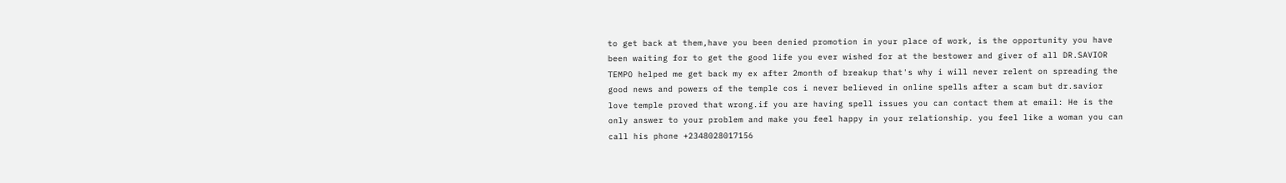to get back at them,have you been denied promotion in your place of work, is the opportunity you have been waiting for to get the good life you ever wished for at the bestower and giver of all DR.SAVIOR TEMPO helped me get back my ex after 2month of breakup that's why i will never relent on spreading the good news and powers of the temple cos i never believed in online spells after a scam but dr.savior love temple proved that wrong.if you are having spell issues you can contact them at email: He is the only answer to your problem and make you feel happy in your relationship. you feel like a woman you can call his phone +2348028017156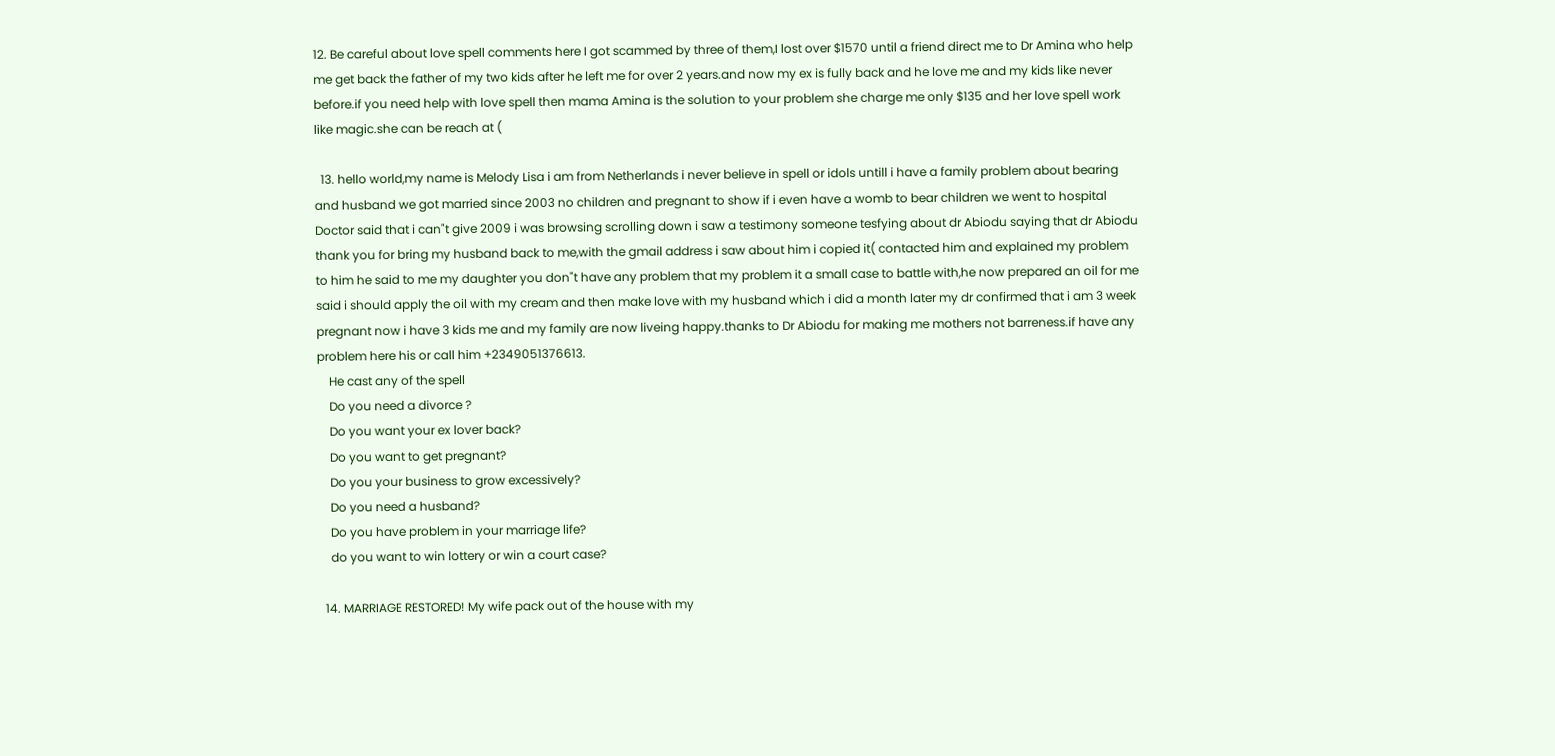12. Be careful about love spell comments here I got scammed by three of them,I lost over $1570 until a friend direct me to Dr Amina who help me get back the father of my two kids after he left me for over 2 years.and now my ex is fully back and he love me and my kids like never before.if you need help with love spell then mama Amina is the solution to your problem she charge me only $135 and her love spell work like magic.she can be reach at (

  13. hello world,my name is Melody Lisa i am from Netherlands i never believe in spell or idols untill i have a family problem about bearing and husband we got married since 2003 no children and pregnant to show if i even have a womb to bear children we went to hospital Doctor said that i can"t give 2009 i was browsing scrolling down i saw a testimony someone tesfying about dr Abiodu saying that dr Abiodu thank you for bring my husband back to me,with the gmail address i saw about him i copied it( contacted him and explained my problem to him he said to me my daughter you don"t have any problem that my problem it a small case to battle with,he now prepared an oil for me said i should apply the oil with my cream and then make love with my husband which i did a month later my dr confirmed that i am 3 week pregnant now i have 3 kids me and my family are now liveing happy.thanks to Dr Abiodu for making me mothers not barreness.if have any problem here his or call him +2349051376613.
    He cast any of the spell
    Do you need a divorce ?
    Do you want your ex lover back?
    Do you want to get pregnant?
    Do you your business to grow excessively?
    Do you need a husband?
    Do you have problem in your marriage life?
    do you want to win lottery or win a court case?

  14. MARRIAGE RESTORED! My wife pack out of the house with my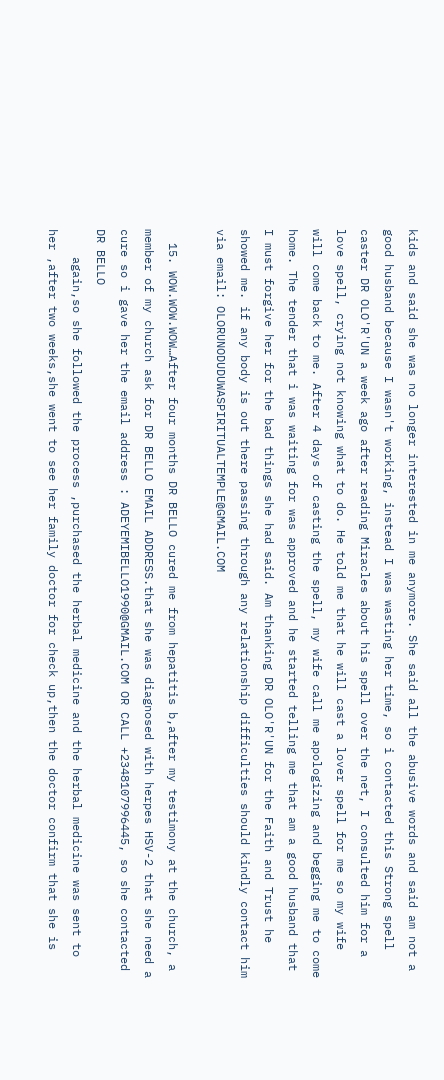kids and said she was no longer interested in me anymore. She said all the abusive words and said am not a good husband because I wasn't working, instead I was wasting her time, so i contacted this Strong spell caster DR OLO'R'UN a week ago after reading Miracles about his spell over the net, I consulted him for a love spell, crying not knowing what to do. He told me that he will cast a lover spell for me so my wife will come back to me. After 4 days of casting the spell, my wife call me apologizing and begging me to come home. The tender that i was waiting for was approved and he started telling me that am a good husband that I must forgive her for the bad things she had said. Am thanking DR OLO'R'UN for the Faith and Trust he showed me. if any body is out there passing through any relationship difficulties should kindly contact him via email: OLORUNODUDUWASPIRITUALTEMPLE@GMAIL.COM

  15. WOW.WOW.WOW…After four months DR BELLO cured me from hepatitis b,after my testimony at the church, a member of my church ask for DR BELLO EMAIL ADDRESS.that she was diagnosed with herpes HSV-2 that she need a cure so i gave her the email address : ADEYEMIBELLO1990@GMAIL.COM OR CALL +2348107996445, so she contacted DR BELLO
    again,so she followed the process ,purchased the herbal medicine and the herbal medicine was sent to her ,after two weeks,she went to see her family doctor for check up,then the doctor confirm that she is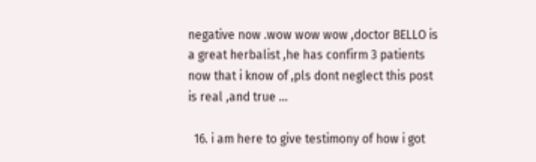negative now .wow wow wow ,doctor BELLO is a great herbalist ,he has confirm 3 patients now that i know of ,pls dont neglect this post is real ,and true …

  16. i am here to give testimony of how i got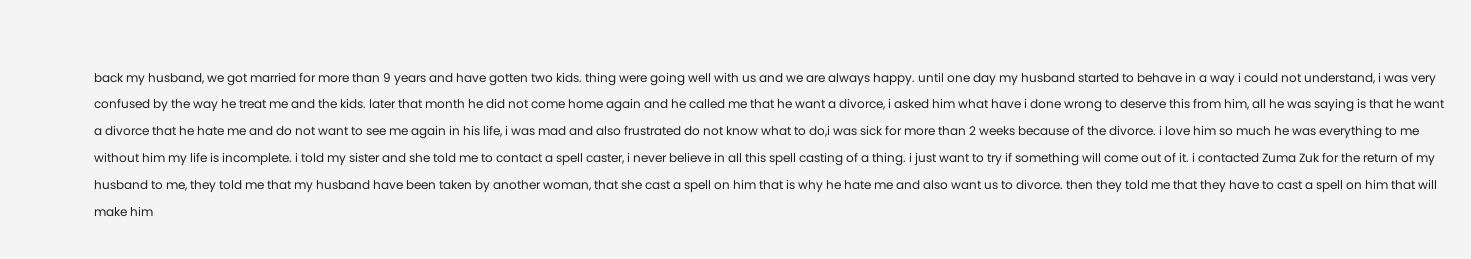back my husband, we got married for more than 9 years and have gotten two kids. thing were going well with us and we are always happy. until one day my husband started to behave in a way i could not understand, i was very confused by the way he treat me and the kids. later that month he did not come home again and he called me that he want a divorce, i asked him what have i done wrong to deserve this from him, all he was saying is that he want a divorce that he hate me and do not want to see me again in his life, i was mad and also frustrated do not know what to do,i was sick for more than 2 weeks because of the divorce. i love him so much he was everything to me without him my life is incomplete. i told my sister and she told me to contact a spell caster, i never believe in all this spell casting of a thing. i just want to try if something will come out of it. i contacted Zuma Zuk for the return of my husband to me, they told me that my husband have been taken by another woman, that she cast a spell on him that is why he hate me and also want us to divorce. then they told me that they have to cast a spell on him that will make him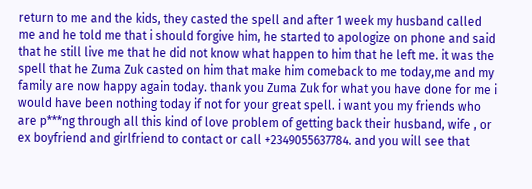return to me and the kids, they casted the spell and after 1 week my husband called me and he told me that i should forgive him, he started to apologize on phone and said that he still live me that he did not know what happen to him that he left me. it was the spell that he Zuma Zuk casted on him that make him comeback to me today,me and my family are now happy again today. thank you Zuma Zuk for what you have done for me i would have been nothing today if not for your great spell. i want you my friends who are p***ng through all this kind of love problem of getting back their husband, wife , or ex boyfriend and girlfriend to contact or call +2349055637784. and you will see that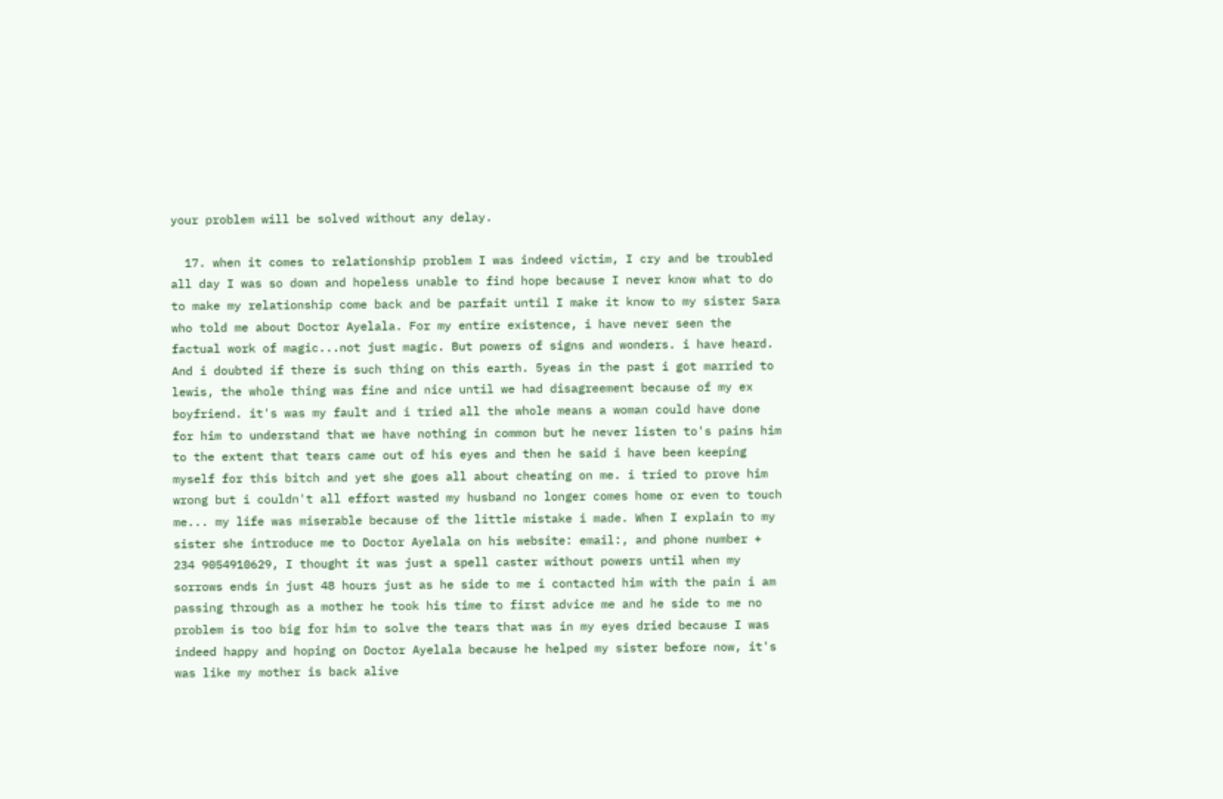your problem will be solved without any delay.

  17. when it comes to relationship problem I was indeed victim, I cry and be troubled all day I was so down and hopeless unable to find hope because I never know what to do to make my relationship come back and be parfait until I make it know to my sister Sara who told me about Doctor Ayelala. For my entire existence, i have never seen the factual work of magic...not just magic. But powers of signs and wonders. i have heard. And i doubted if there is such thing on this earth. 5yeas in the past i got married to lewis, the whole thing was fine and nice until we had disagreement because of my ex boyfriend. it's was my fault and i tried all the whole means a woman could have done for him to understand that we have nothing in common but he never listen to's pains him to the extent that tears came out of his eyes and then he said i have been keeping myself for this bitch and yet she goes all about cheating on me. i tried to prove him wrong but i couldn't all effort wasted my husband no longer comes home or even to touch me... my life was miserable because of the little mistake i made. When I explain to my sister she introduce me to Doctor Ayelala on his website: email:, and phone number + 234 9054910629, I thought it was just a spell caster without powers until when my sorrows ends in just 48 hours just as he side to me i contacted him with the pain i am passing through as a mother he took his time to first advice me and he side to me no problem is too big for him to solve the tears that was in my eyes dried because I was indeed happy and hoping on Doctor Ayelala because he helped my sister before now, it's was like my mother is back alive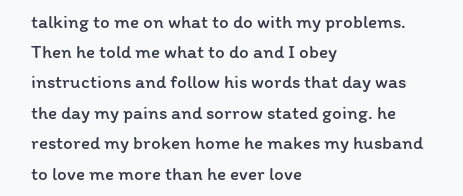talking to me on what to do with my problems. Then he told me what to do and I obey instructions and follow his words that day was the day my pains and sorrow stated going. he restored my broken home he makes my husband to love me more than he ever love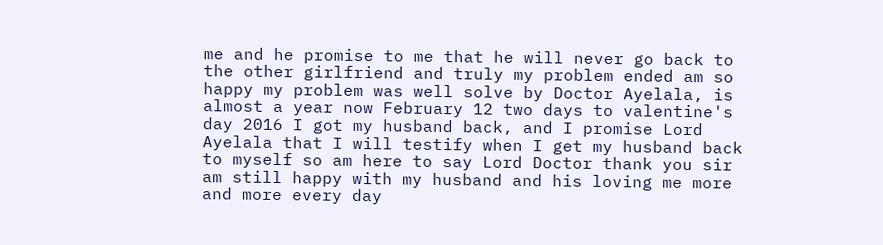me and he promise to me that he will never go back to the other girlfriend and truly my problem ended am so happy my problem was well solve by Doctor Ayelala, is almost a year now February 12 two days to valentine's day 2016 I got my husband back, and I promise Lord Ayelala that I will testify when I get my husband back to myself so am here to say Lord Doctor thank you sir am still happy with my husband and his loving me more and more every day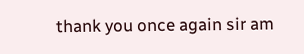thank you once again sir am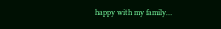happy with my family…